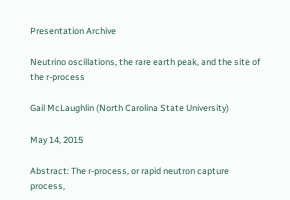Presentation Archive

Neutrino oscillations, the rare earth peak, and the site of the r-process

Gail McLaughlin (North Carolina State University)

May 14, 2015

Abstract: The r-process, or rapid neutron capture process,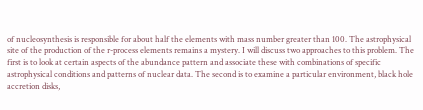of nucleosynthesis is responsible for about half the elements with mass number greater than 100. The astrophysical site of the production of the r-process elements remains a mystery. I will discuss two approaches to this problem. The first is to look at certain aspects of the abundance pattern and associate these with combinations of specific astrophysical conditions and patterns of nuclear data. The second is to examine a particular environment, black hole accretion disks,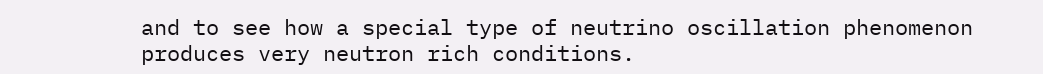and to see how a special type of neutrino oscillation phenomenon produces very neutron rich conditions.